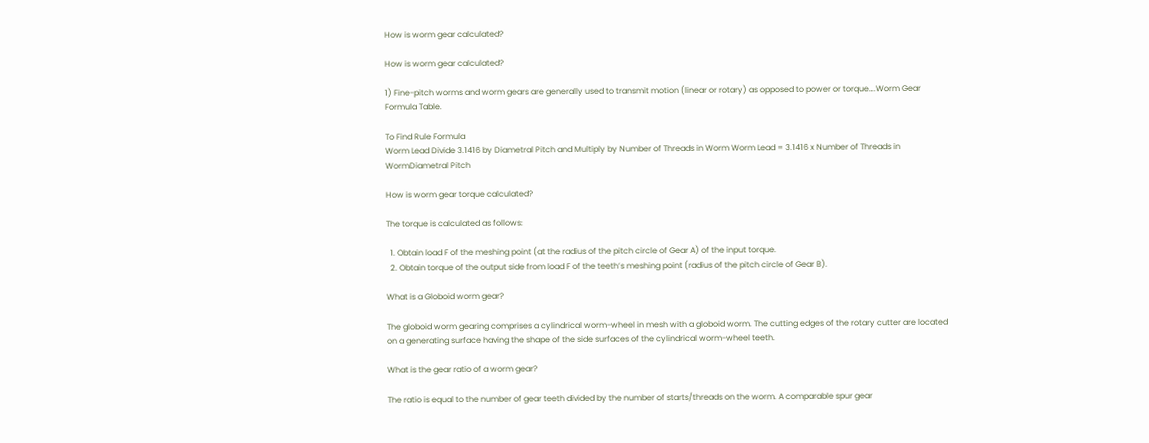How is worm gear calculated?

How is worm gear calculated?

1) Fine-pitch worms and worm gears are generally used to transmit motion (linear or rotary) as opposed to power or torque….Worm Gear Formula Table.

To Find Rule Formula
Worm Lead Divide 3.1416 by Diametral Pitch and Multiply by Number of Threads in Worm Worm Lead = 3.1416 x Number of Threads in WormDiametral Pitch

How is worm gear torque calculated?

The torque is calculated as follows:

  1. Obtain load F of the meshing point (at the radius of the pitch circle of Gear A) of the input torque.
  2. Obtain torque of the output side from load F of the teeth’s meshing point (radius of the pitch circle of Gear B).

What is a Globoid worm gear?

The globoid worm gearing comprises a cylindrical worm-wheel in mesh with a globoid worm. The cutting edges of the rotary cutter are located on a generating surface having the shape of the side surfaces of the cylindrical worm-wheel teeth.

What is the gear ratio of a worm gear?

The ratio is equal to the number of gear teeth divided by the number of starts/threads on the worm. A comparable spur gear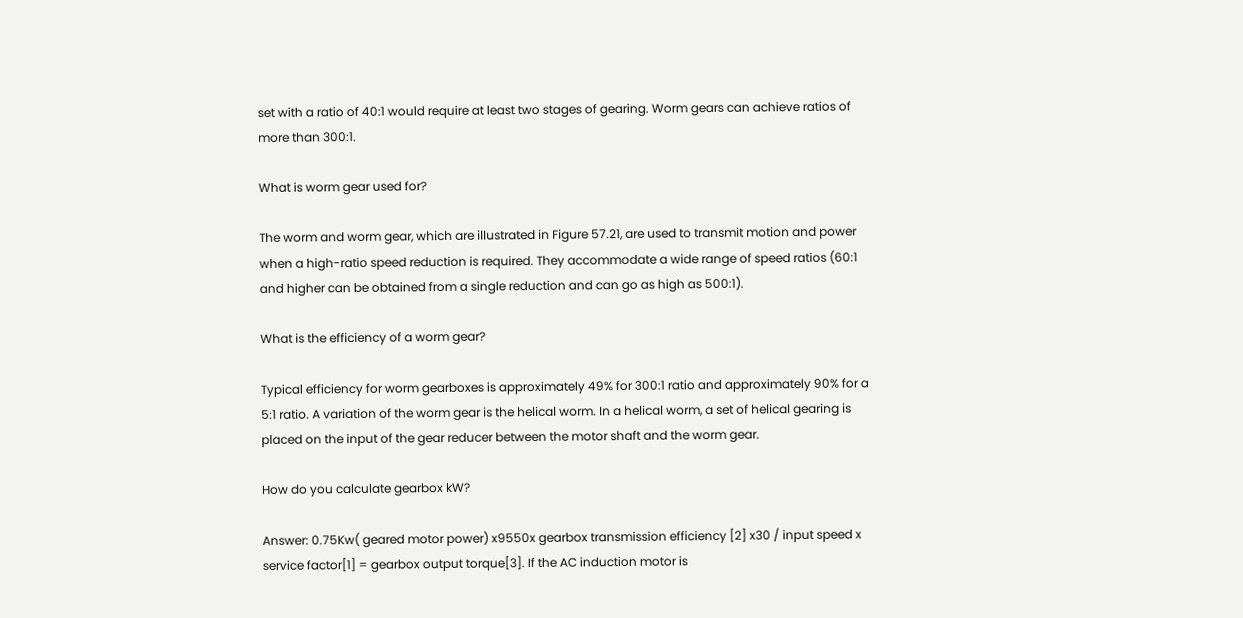set with a ratio of 40:1 would require at least two stages of gearing. Worm gears can achieve ratios of more than 300:1.

What is worm gear used for?

The worm and worm gear, which are illustrated in Figure 57.21, are used to transmit motion and power when a high-ratio speed reduction is required. They accommodate a wide range of speed ratios (60:1 and higher can be obtained from a single reduction and can go as high as 500:1).

What is the efficiency of a worm gear?

Typical efficiency for worm gearboxes is approximately 49% for 300:1 ratio and approximately 90% for a 5:1 ratio. A variation of the worm gear is the helical worm. In a helical worm, a set of helical gearing is placed on the input of the gear reducer between the motor shaft and the worm gear.

How do you calculate gearbox kW?

Answer: 0.75Kw( geared motor power) x9550x gearbox transmission efficiency [2] x30 / input speed x service factor[1] = gearbox output torque[3]. If the AC induction motor is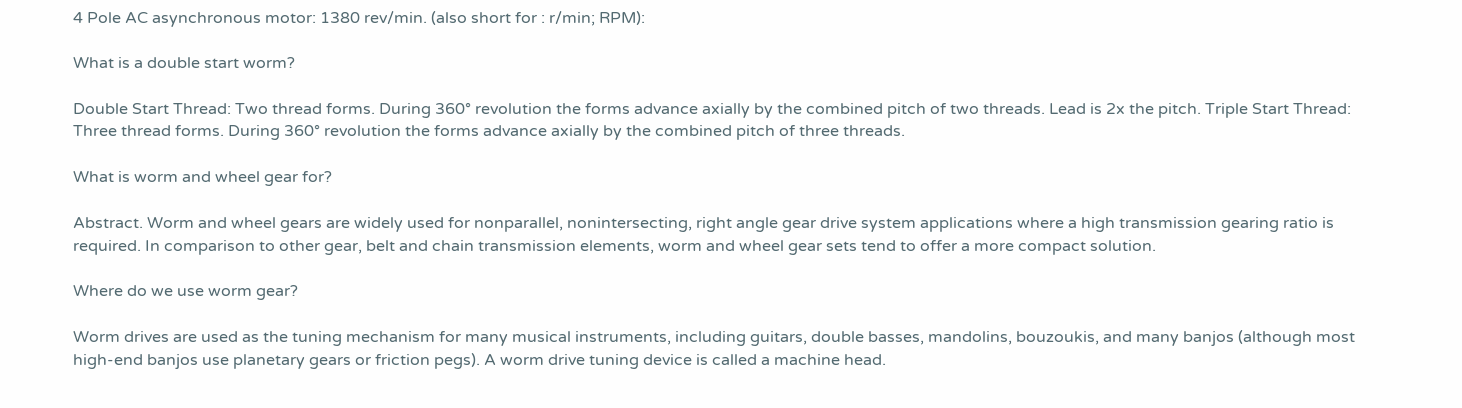4 Pole AC asynchronous motor: 1380 rev/min. (also short for : r/min; RPM):

What is a double start worm?

Double Start Thread: Two thread forms. During 360° revolution the forms advance axially by the combined pitch of two threads. Lead is 2x the pitch. Triple Start Thread: Three thread forms. During 360° revolution the forms advance axially by the combined pitch of three threads.

What is worm and wheel gear for?

Abstract. Worm and wheel gears are widely used for nonparallel, nonintersecting, right angle gear drive system applications where a high transmission gearing ratio is required. In comparison to other gear, belt and chain transmission elements, worm and wheel gear sets tend to offer a more compact solution.

Where do we use worm gear?

Worm drives are used as the tuning mechanism for many musical instruments, including guitars, double basses, mandolins, bouzoukis, and many banjos (although most high-end banjos use planetary gears or friction pegs). A worm drive tuning device is called a machine head.